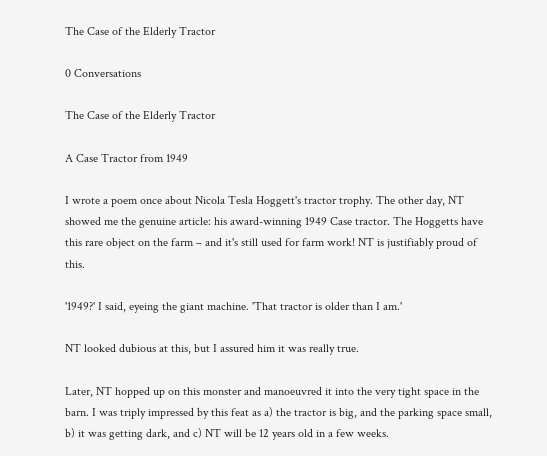The Case of the Elderly Tractor

0 Conversations

The Case of the Elderly Tractor

A Case Tractor from 1949

I wrote a poem once about Nicola Tesla Hoggett's tractor trophy. The other day, NT showed me the genuine article: his award-winning 1949 Case tractor. The Hoggetts have this rare object on the farm – and it's still used for farm work! NT is justifiably proud of this.

'1949?' I said, eyeing the giant machine. 'That tractor is older than I am.'

NT looked dubious at this, but I assured him it was really true.

Later, NT hopped up on this monster and manoeuvred it into the very tight space in the barn. I was triply impressed by this feat as a) the tractor is big, and the parking space small, b) it was getting dark, and c) NT will be 12 years old in a few weeks.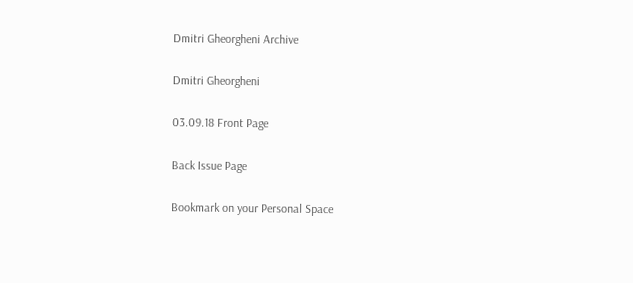Dmitri Gheorgheni Archive

Dmitri Gheorgheni

03.09.18 Front Page

Back Issue Page

Bookmark on your Personal Space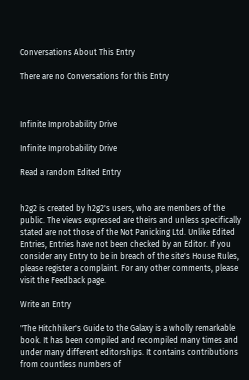Conversations About This Entry

There are no Conversations for this Entry



Infinite Improbability Drive

Infinite Improbability Drive

Read a random Edited Entry


h2g2 is created by h2g2's users, who are members of the public. The views expressed are theirs and unless specifically stated are not those of the Not Panicking Ltd. Unlike Edited Entries, Entries have not been checked by an Editor. If you consider any Entry to be in breach of the site's House Rules, please register a complaint. For any other comments, please visit the Feedback page.

Write an Entry

"The Hitchhiker's Guide to the Galaxy is a wholly remarkable book. It has been compiled and recompiled many times and under many different editorships. It contains contributions from countless numbers of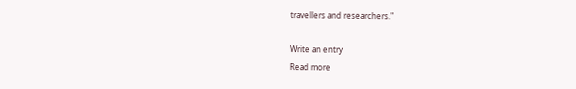travellers and researchers."

Write an entry
Read more